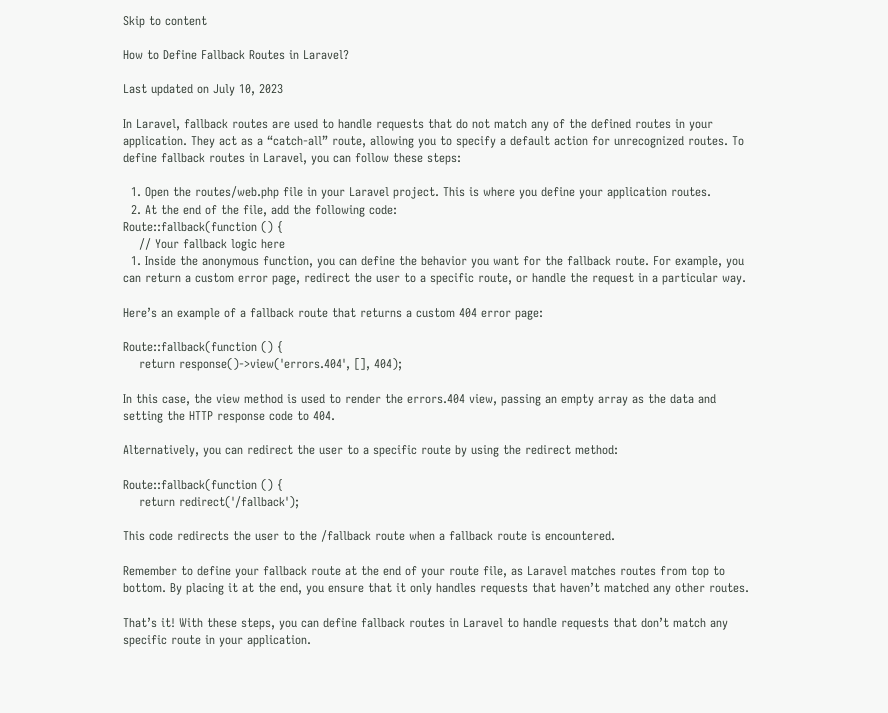Skip to content

How to Define Fallback Routes in Laravel?

Last updated on July 10, 2023

In Laravel, fallback routes are used to handle requests that do not match any of the defined routes in your application. They act as a “catch-all” route, allowing you to specify a default action for unrecognized routes. To define fallback routes in Laravel, you can follow these steps:

  1. Open the routes/web.php file in your Laravel project. This is where you define your application routes.
  2. At the end of the file, add the following code:
Route::fallback(function () {
    // Your fallback logic here
  1. Inside the anonymous function, you can define the behavior you want for the fallback route. For example, you can return a custom error page, redirect the user to a specific route, or handle the request in a particular way.

Here’s an example of a fallback route that returns a custom 404 error page:

Route::fallback(function () {
    return response()->view('errors.404', [], 404);

In this case, the view method is used to render the errors.404 view, passing an empty array as the data and setting the HTTP response code to 404.

Alternatively, you can redirect the user to a specific route by using the redirect method:

Route::fallback(function () {
    return redirect('/fallback');

This code redirects the user to the /fallback route when a fallback route is encountered.

Remember to define your fallback route at the end of your route file, as Laravel matches routes from top to bottom. By placing it at the end, you ensure that it only handles requests that haven’t matched any other routes.

That’s it! With these steps, you can define fallback routes in Laravel to handle requests that don’t match any specific route in your application.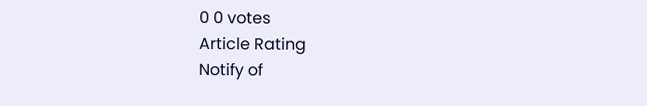0 0 votes
Article Rating
Notify of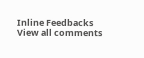Inline Feedbacks
View all comments